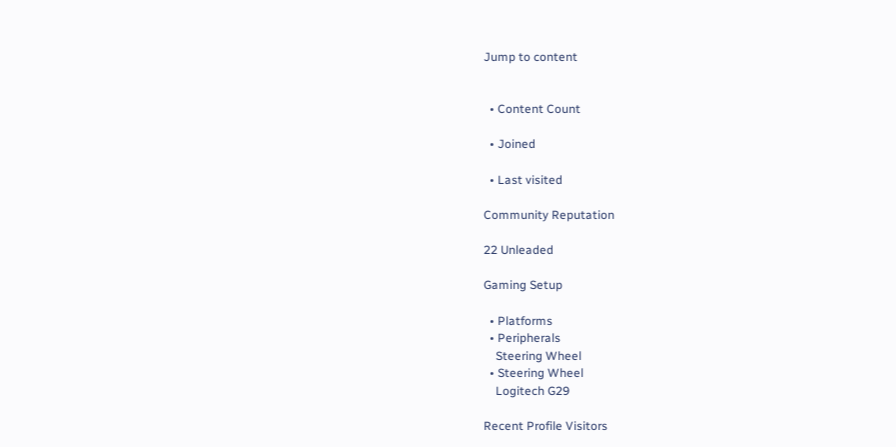Jump to content


  • Content Count

  • Joined

  • Last visited

Community Reputation

22 Unleaded

Gaming Setup

  • Platforms
  • Peripherals
    Steering Wheel
  • Steering Wheel
    Logitech G29

Recent Profile Visitors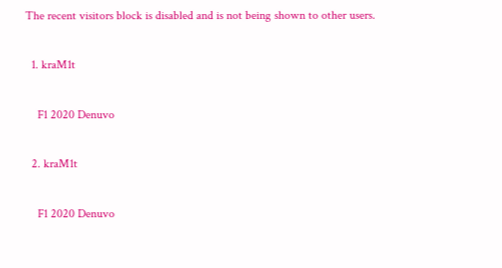The recent visitors block is disabled and is not being shown to other users.

  1. kraM1t

    F1 2020 Denuvo

  2. kraM1t

    F1 2020 Denuvo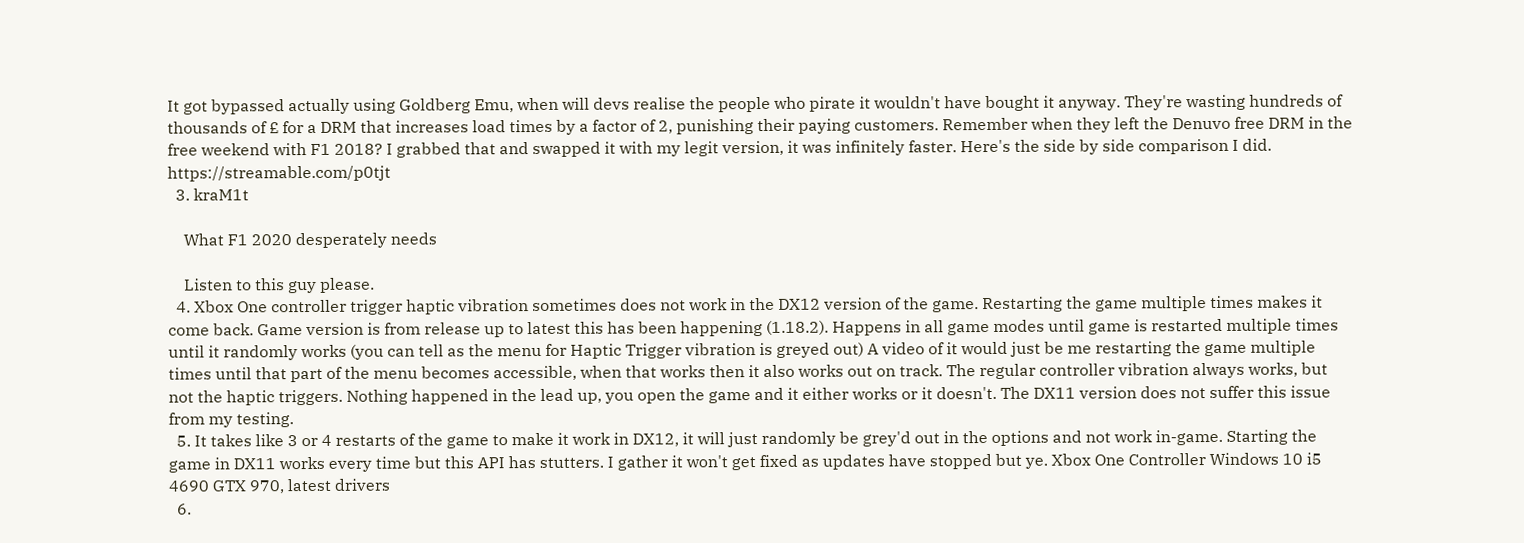It got bypassed actually using Goldberg Emu, when will devs realise the people who pirate it wouldn't have bought it anyway. They're wasting hundreds of thousands of £ for a DRM that increases load times by a factor of 2, punishing their paying customers. Remember when they left the Denuvo free DRM in the free weekend with F1 2018? I grabbed that and swapped it with my legit version, it was infinitely faster. Here's the side by side comparison I did. https://streamable.com/p0tjt
  3. kraM1t

    What F1 2020 desperately needs

    Listen to this guy please.
  4. Xbox One controller trigger haptic vibration sometimes does not work in the DX12 version of the game. Restarting the game multiple times makes it come back. Game version is from release up to latest this has been happening (1.18.2). Happens in all game modes until game is restarted multiple times until it randomly works (you can tell as the menu for Haptic Trigger vibration is greyed out) A video of it would just be me restarting the game multiple times until that part of the menu becomes accessible, when that works then it also works out on track. The regular controller vibration always works, but not the haptic triggers. Nothing happened in the lead up, you open the game and it either works or it doesn't. The DX11 version does not suffer this issue from my testing.
  5. It takes like 3 or 4 restarts of the game to make it work in DX12, it will just randomly be grey'd out in the options and not work in-game. Starting the game in DX11 works every time but this API has stutters. I gather it won't get fixed as updates have stopped but ye. Xbox One Controller Windows 10 i5 4690 GTX 970, latest drivers
  6.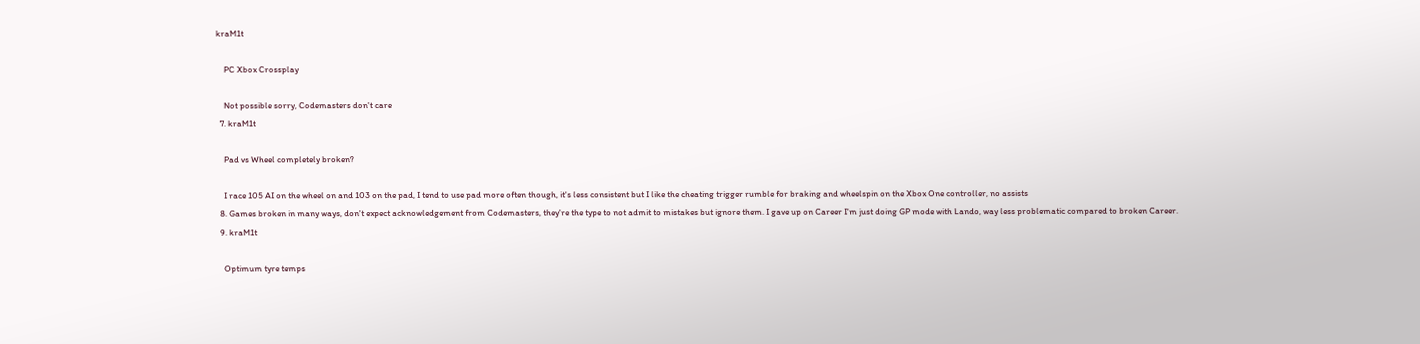kraM1t

    PC Xbox Crossplay

    Not possible sorry, Codemasters don't care
  7. kraM1t

    Pad vs Wheel completely broken?

    I race 105 AI on the wheel on and 103 on the pad, I tend to use pad more often though, it's less consistent but I like the cheating trigger rumble for braking and wheelspin on the Xbox One controller, no assists
  8. Games broken in many ways, don't expect acknowledgement from Codemasters, they're the type to not admit to mistakes but ignore them. I gave up on Career I'm just doing GP mode with Lando, way less problematic compared to broken Career.
  9. kraM1t

    Optimum tyre temps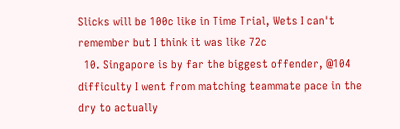Slicks will be 100c like in Time Trial, Wets I can't remember but I think it was like 72c
  10. Singapore is by far the biggest offender, @104 difficulty I went from matching teammate pace in the dry to actually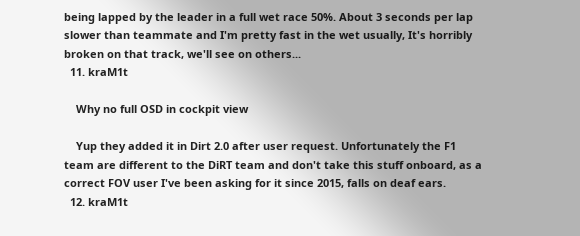being lapped by the leader in a full wet race 50%. About 3 seconds per lap slower than teammate and I'm pretty fast in the wet usually, It's horribly broken on that track, we'll see on others...
  11. kraM1t

    Why no full OSD in cockpit view

    Yup they added it in Dirt 2.0 after user request. Unfortunately the F1 team are different to the DiRT team and don't take this stuff onboard, as a correct FOV user I've been asking for it since 2015, falls on deaf ears.
  12. kraM1t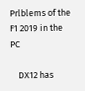Prlblems of the F1 2019 in the PC

    DX12 has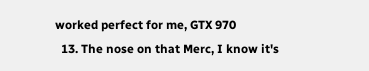worked perfect for me, GTX 970
  13. The nose on that Merc, I know it's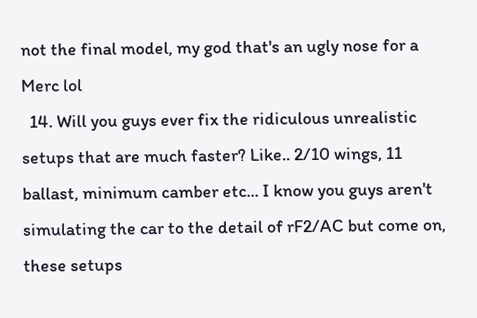not the final model, my god that's an ugly nose for a Merc lol
  14. Will you guys ever fix the ridiculous unrealistic setups that are much faster? Like.. 2/10 wings, 11 ballast, minimum camber etc... I know you guys aren't simulating the car to the detail of rF2/AC but come on, these setups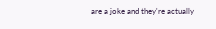are a joke and they're actually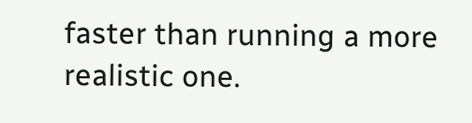faster than running a more realistic one.